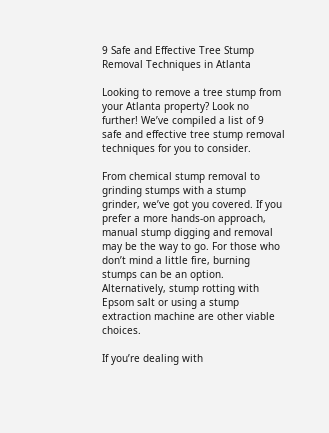9 Safe and Effective Tree Stump Removal Techniques in Atlanta

Looking to remove a tree stump from your Atlanta property? Look no further! We’ve compiled a list of 9 safe and effective tree stump removal techniques for you to consider.

From chemical stump removal to grinding stumps with a stump grinder, we’ve got you covered. If you prefer a more hands-on approach, manual stump digging and removal may be the way to go. For those who don’t mind a little fire, burning stumps can be an option. Alternatively, stump rotting with Epsom salt or using a stump extraction machine are other viable choices.

If you’re dealing with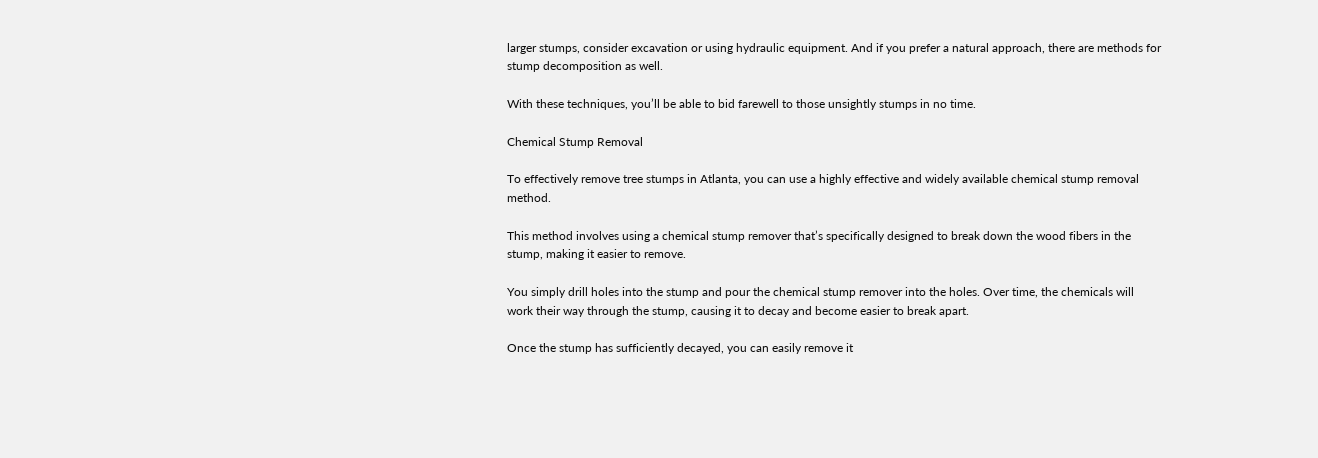larger stumps, consider excavation or using hydraulic equipment. And if you prefer a natural approach, there are methods for stump decomposition as well.

With these techniques, you’ll be able to bid farewell to those unsightly stumps in no time.

Chemical Stump Removal

To effectively remove tree stumps in Atlanta, you can use a highly effective and widely available chemical stump removal method.

This method involves using a chemical stump remover that’s specifically designed to break down the wood fibers in the stump, making it easier to remove.

You simply drill holes into the stump and pour the chemical stump remover into the holes. Over time, the chemicals will work their way through the stump, causing it to decay and become easier to break apart.

Once the stump has sufficiently decayed, you can easily remove it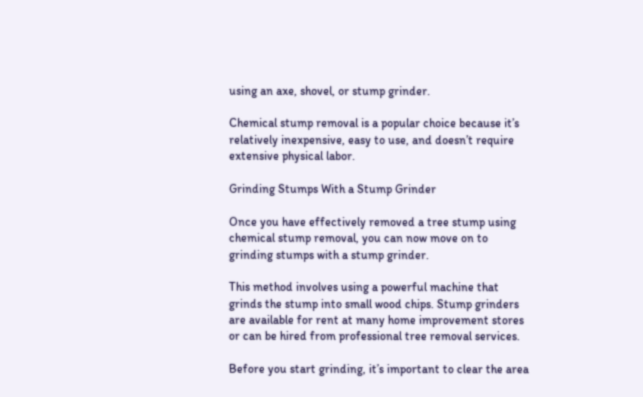using an axe, shovel, or stump grinder.

Chemical stump removal is a popular choice because it’s relatively inexpensive, easy to use, and doesn’t require extensive physical labor.

Grinding Stumps With a Stump Grinder

Once you have effectively removed a tree stump using chemical stump removal, you can now move on to grinding stumps with a stump grinder.

This method involves using a powerful machine that grinds the stump into small wood chips. Stump grinders are available for rent at many home improvement stores or can be hired from professional tree removal services.

Before you start grinding, it’s important to clear the area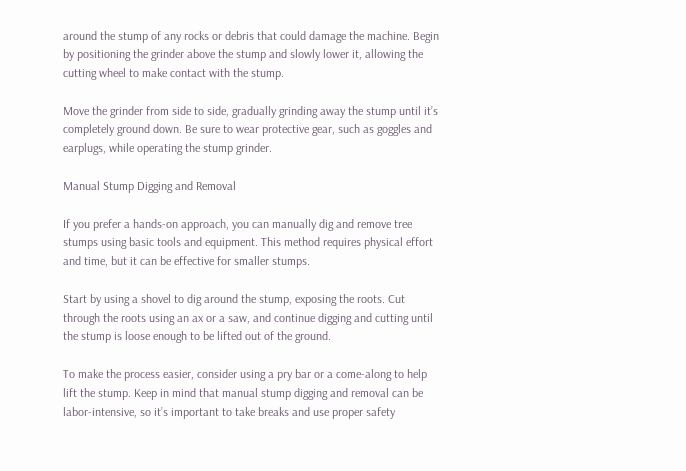around the stump of any rocks or debris that could damage the machine. Begin by positioning the grinder above the stump and slowly lower it, allowing the cutting wheel to make contact with the stump.

Move the grinder from side to side, gradually grinding away the stump until it’s completely ground down. Be sure to wear protective gear, such as goggles and earplugs, while operating the stump grinder.

Manual Stump Digging and Removal

If you prefer a hands-on approach, you can manually dig and remove tree stumps using basic tools and equipment. This method requires physical effort and time, but it can be effective for smaller stumps.

Start by using a shovel to dig around the stump, exposing the roots. Cut through the roots using an ax or a saw, and continue digging and cutting until the stump is loose enough to be lifted out of the ground.

To make the process easier, consider using a pry bar or a come-along to help lift the stump. Keep in mind that manual stump digging and removal can be labor-intensive, so it’s important to take breaks and use proper safety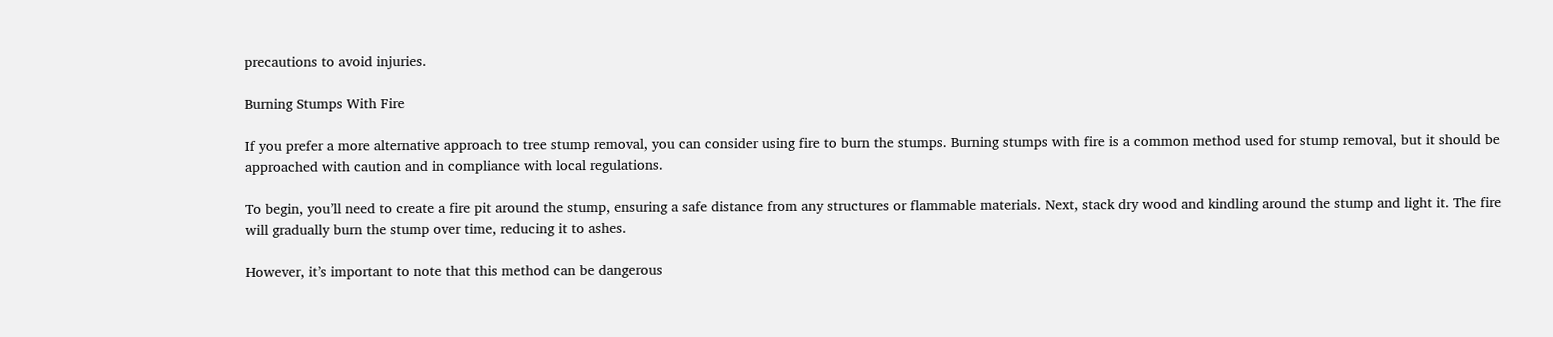precautions to avoid injuries.

Burning Stumps With Fire

If you prefer a more alternative approach to tree stump removal, you can consider using fire to burn the stumps. Burning stumps with fire is a common method used for stump removal, but it should be approached with caution and in compliance with local regulations.

To begin, you’ll need to create a fire pit around the stump, ensuring a safe distance from any structures or flammable materials. Next, stack dry wood and kindling around the stump and light it. The fire will gradually burn the stump over time, reducing it to ashes.

However, it’s important to note that this method can be dangerous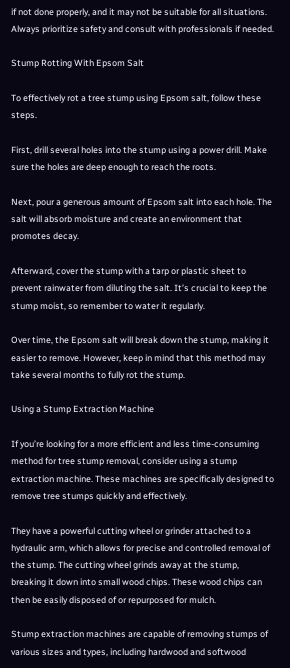if not done properly, and it may not be suitable for all situations. Always prioritize safety and consult with professionals if needed.

Stump Rotting With Epsom Salt

To effectively rot a tree stump using Epsom salt, follow these steps.

First, drill several holes into the stump using a power drill. Make sure the holes are deep enough to reach the roots.

Next, pour a generous amount of Epsom salt into each hole. The salt will absorb moisture and create an environment that promotes decay.

Afterward, cover the stump with a tarp or plastic sheet to prevent rainwater from diluting the salt. It’s crucial to keep the stump moist, so remember to water it regularly.

Over time, the Epsom salt will break down the stump, making it easier to remove. However, keep in mind that this method may take several months to fully rot the stump.

Using a Stump Extraction Machine

If you’re looking for a more efficient and less time-consuming method for tree stump removal, consider using a stump extraction machine. These machines are specifically designed to remove tree stumps quickly and effectively.

They have a powerful cutting wheel or grinder attached to a hydraulic arm, which allows for precise and controlled removal of the stump. The cutting wheel grinds away at the stump, breaking it down into small wood chips. These wood chips can then be easily disposed of or repurposed for mulch.

Stump extraction machines are capable of removing stumps of various sizes and types, including hardwood and softwood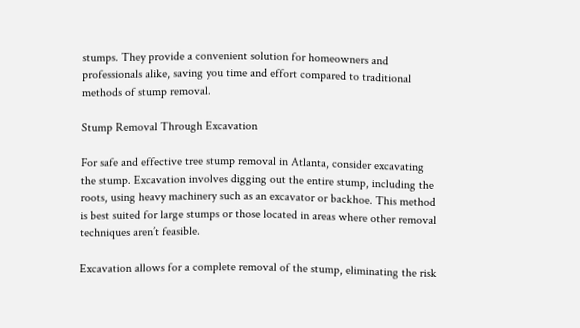stumps. They provide a convenient solution for homeowners and professionals alike, saving you time and effort compared to traditional methods of stump removal.

Stump Removal Through Excavation

For safe and effective tree stump removal in Atlanta, consider excavating the stump. Excavation involves digging out the entire stump, including the roots, using heavy machinery such as an excavator or backhoe. This method is best suited for large stumps or those located in areas where other removal techniques aren’t feasible.

Excavation allows for a complete removal of the stump, eliminating the risk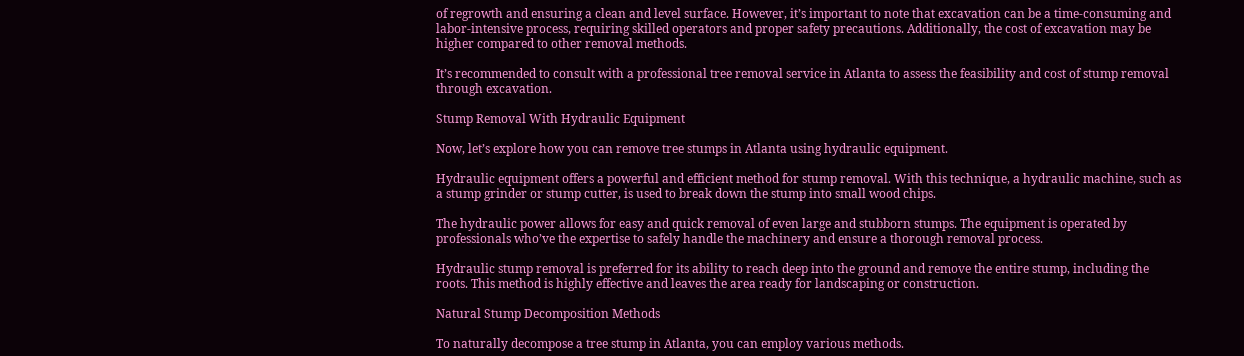of regrowth and ensuring a clean and level surface. However, it’s important to note that excavation can be a time-consuming and labor-intensive process, requiring skilled operators and proper safety precautions. Additionally, the cost of excavation may be higher compared to other removal methods.

It’s recommended to consult with a professional tree removal service in Atlanta to assess the feasibility and cost of stump removal through excavation.

Stump Removal With Hydraulic Equipment

Now, let’s explore how you can remove tree stumps in Atlanta using hydraulic equipment.

Hydraulic equipment offers a powerful and efficient method for stump removal. With this technique, a hydraulic machine, such as a stump grinder or stump cutter, is used to break down the stump into small wood chips.

The hydraulic power allows for easy and quick removal of even large and stubborn stumps. The equipment is operated by professionals who’ve the expertise to safely handle the machinery and ensure a thorough removal process.

Hydraulic stump removal is preferred for its ability to reach deep into the ground and remove the entire stump, including the roots. This method is highly effective and leaves the area ready for landscaping or construction.

Natural Stump Decomposition Methods

To naturally decompose a tree stump in Atlanta, you can employ various methods.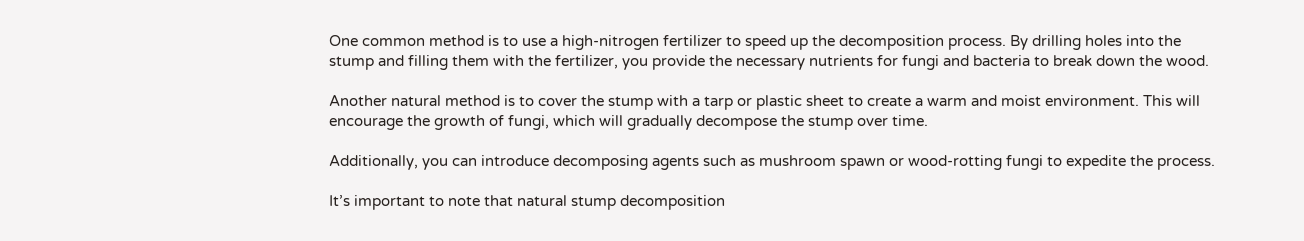One common method is to use a high-nitrogen fertilizer to speed up the decomposition process. By drilling holes into the stump and filling them with the fertilizer, you provide the necessary nutrients for fungi and bacteria to break down the wood.

Another natural method is to cover the stump with a tarp or plastic sheet to create a warm and moist environment. This will encourage the growth of fungi, which will gradually decompose the stump over time.

Additionally, you can introduce decomposing agents such as mushroom spawn or wood-rotting fungi to expedite the process.

It’s important to note that natural stump decomposition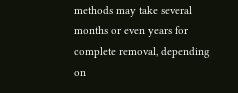methods may take several months or even years for complete removal, depending on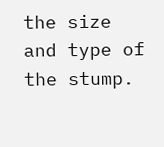the size and type of the stump.